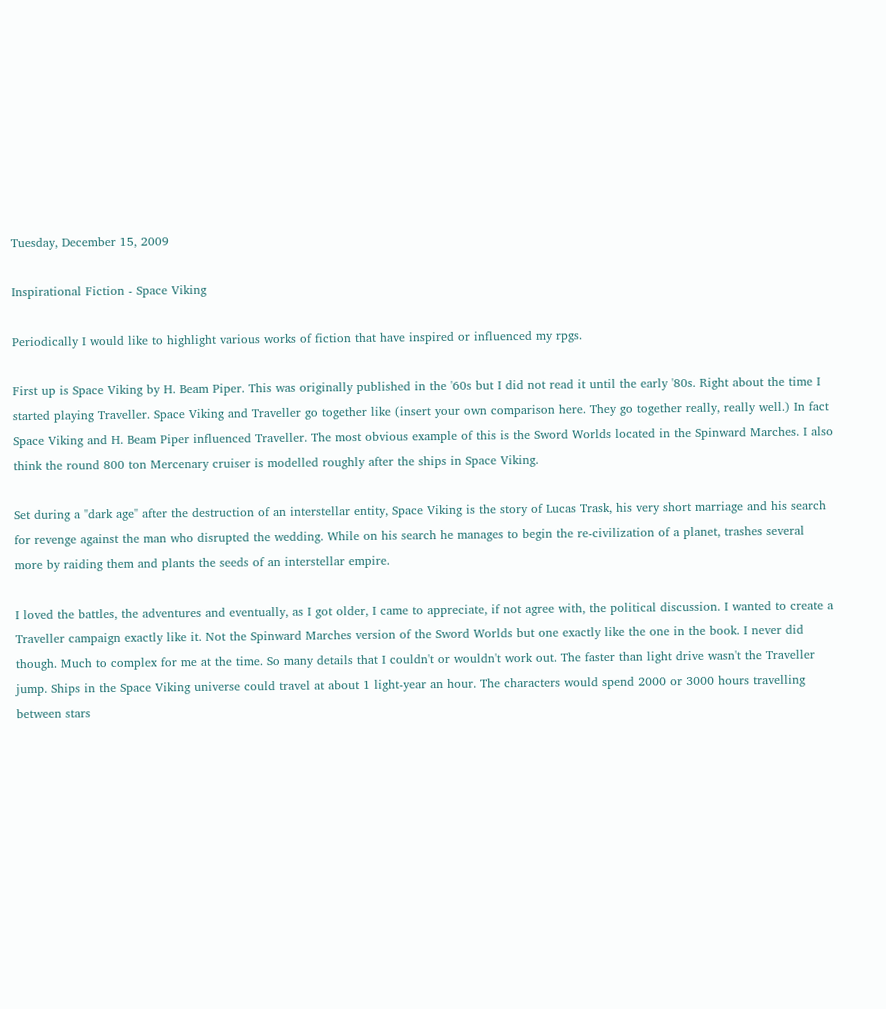Tuesday, December 15, 2009

Inspirational Fiction - Space Viking

Periodically I would like to highlight various works of fiction that have inspired or influenced my rpgs.

First up is Space Viking by H. Beam Piper. This was originally published in the '60s but I did not read it until the early '80s. Right about the time I started playing Traveller. Space Viking and Traveller go together like (insert your own comparison here. They go together really, really well.) In fact Space Viking and H. Beam Piper influenced Traveller. The most obvious example of this is the Sword Worlds located in the Spinward Marches. I also think the round 800 ton Mercenary cruiser is modelled roughly after the ships in Space Viking.

Set during a "dark age" after the destruction of an interstellar entity, Space Viking is the story of Lucas Trask, his very short marriage and his search for revenge against the man who disrupted the wedding. While on his search he manages to begin the re-civilization of a planet, trashes several more by raiding them and plants the seeds of an interstellar empire.

I loved the battles, the adventures and eventually, as I got older, I came to appreciate, if not agree with, the political discussion. I wanted to create a Traveller campaign exactly like it. Not the Spinward Marches version of the Sword Worlds but one exactly like the one in the book. I never did though. Much to complex for me at the time. So many details that I couldn't or wouldn't work out. The faster than light drive wasn't the Traveller jump. Ships in the Space Viking universe could travel at about 1 light-year an hour. The characters would spend 2000 or 3000 hours travelling between stars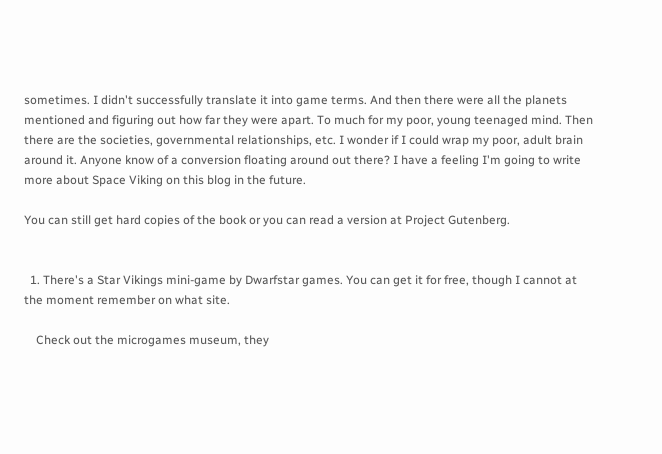sometimes. I didn't successfully translate it into game terms. And then there were all the planets mentioned and figuring out how far they were apart. To much for my poor, young teenaged mind. Then there are the societies, governmental relationships, etc. I wonder if I could wrap my poor, adult brain around it. Anyone know of a conversion floating around out there? I have a feeling I'm going to write more about Space Viking on this blog in the future.

You can still get hard copies of the book or you can read a version at Project Gutenberg.


  1. There's a Star Vikings mini-game by Dwarfstar games. You can get it for free, though I cannot at the moment remember on what site.

    Check out the microgames museum, they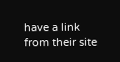have a link from their site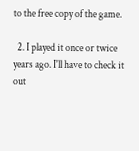to the free copy of the game.

  2. I played it once or twice years ago. I'll have to check it out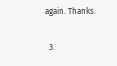again. Thanks.

  3.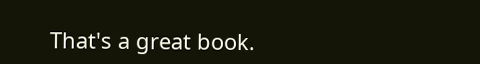That's a great book.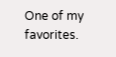One of my favorites.